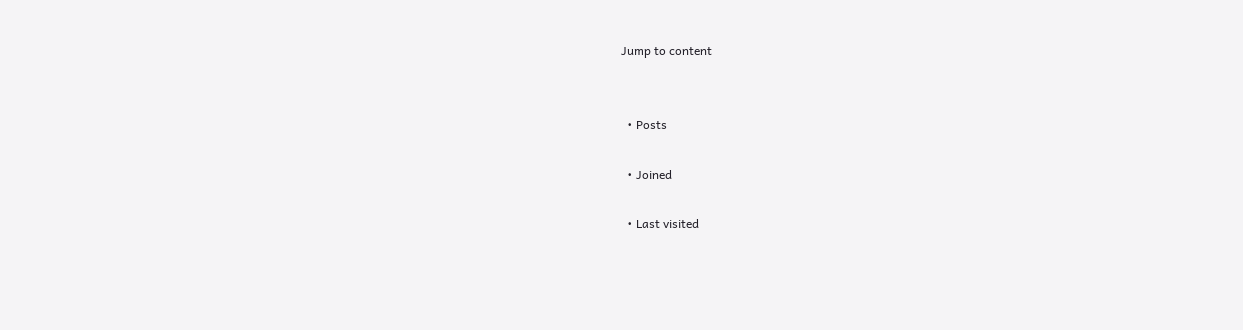Jump to content


  • Posts

  • Joined

  • Last visited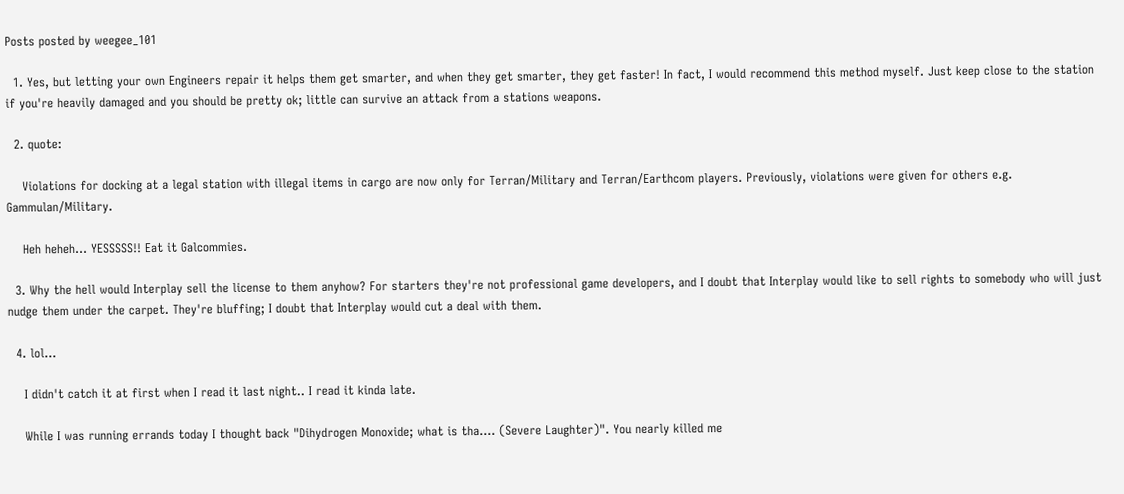Posts posted by weegee_101

  1. Yes, but letting your own Engineers repair it helps them get smarter, and when they get smarter, they get faster! In fact, I would recommend this method myself. Just keep close to the station if you're heavily damaged and you should be pretty ok; little can survive an attack from a stations weapons.

  2. quote:

    Violations for docking at a legal station with illegal items in cargo are now only for Terran/Military and Terran/Earthcom players. Previously, violations were given for others e.g. Gammulan/Military.

    Heh heheh... YESSSSS!! Eat it Galcommies.

  3. Why the hell would Interplay sell the license to them anyhow? For starters they're not professional game developers, and I doubt that Interplay would like to sell rights to somebody who will just nudge them under the carpet. They're bluffing; I doubt that Interplay would cut a deal with them.

  4. lol...

    I didn't catch it at first when I read it last night.. I read it kinda late.

    While I was running errands today I thought back "Dihydrogen Monoxide; what is tha.... (Severe Laughter)". You nearly killed me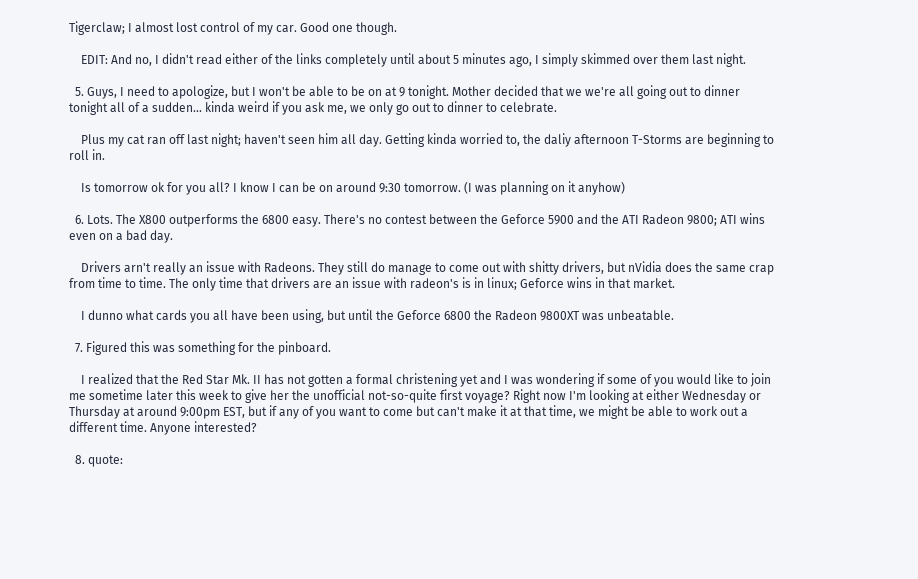Tigerclaw; I almost lost control of my car. Good one though.

    EDIT: And no, I didn't read either of the links completely until about 5 minutes ago, I simply skimmed over them last night.

  5. Guys, I need to apologize, but I won't be able to be on at 9 tonight. Mother decided that we we're all going out to dinner tonight all of a sudden... kinda weird if you ask me, we only go out to dinner to celebrate.

    Plus my cat ran off last night; haven't seen him all day. Getting kinda worried to, the daliy afternoon T-Storms are beginning to roll in.

    Is tomorrow ok for you all? I know I can be on around 9:30 tomorrow. (I was planning on it anyhow)

  6. Lots. The X800 outperforms the 6800 easy. There's no contest between the Geforce 5900 and the ATI Radeon 9800; ATI wins even on a bad day.

    Drivers arn't really an issue with Radeons. They still do manage to come out with shitty drivers, but nVidia does the same crap from time to time. The only time that drivers are an issue with radeon's is in linux; Geforce wins in that market.

    I dunno what cards you all have been using, but until the Geforce 6800 the Radeon 9800XT was unbeatable.

  7. Figured this was something for the pinboard.

    I realized that the Red Star Mk. II has not gotten a formal christening yet and I was wondering if some of you would like to join me sometime later this week to give her the unofficial not-so-quite first voyage? Right now I'm looking at either Wednesday or Thursday at around 9:00pm EST, but if any of you want to come but can't make it at that time, we might be able to work out a different time. Anyone interested?

  8. quote: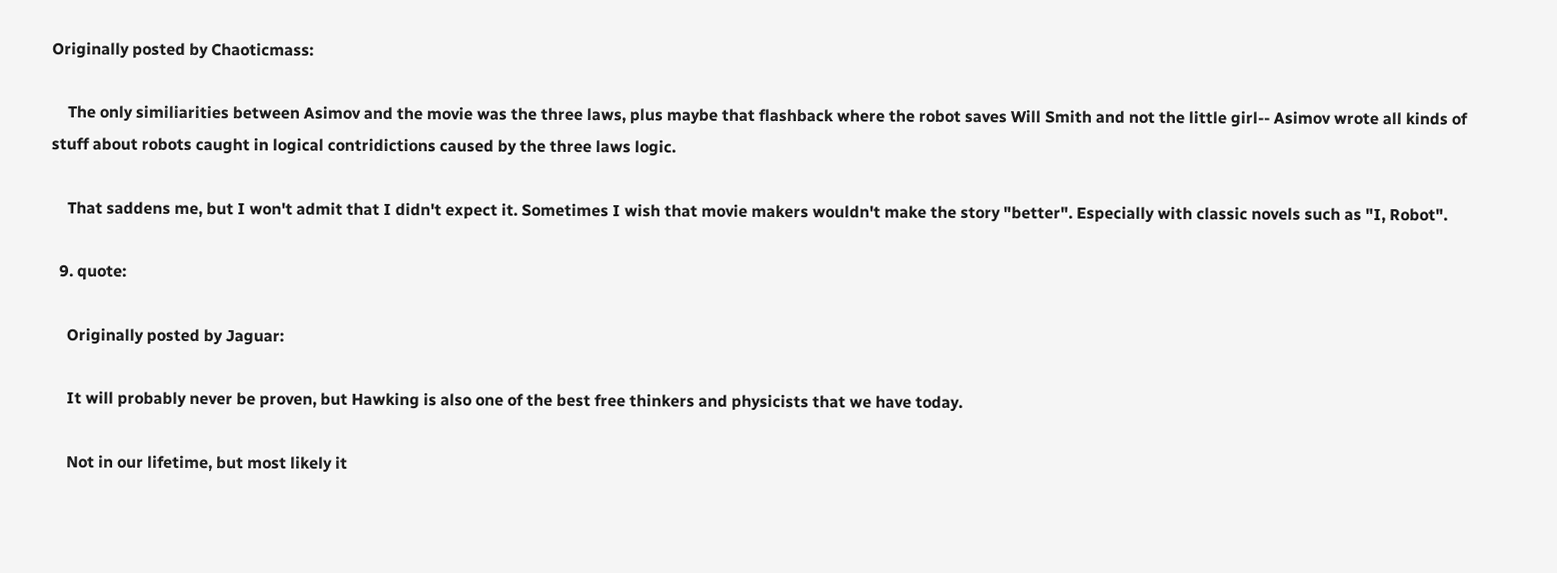Originally posted by Chaoticmass:

    The only similiarities between Asimov and the movie was the three laws, plus maybe that flashback where the robot saves Will Smith and not the little girl-- Asimov wrote all kinds of stuff about robots caught in logical contridictions caused by the three laws logic.

    That saddens me, but I won't admit that I didn't expect it. Sometimes I wish that movie makers wouldn't make the story "better". Especially with classic novels such as "I, Robot".

  9. quote:

    Originally posted by Jaguar:

    It will probably never be proven, but Hawking is also one of the best free thinkers and physicists that we have today.

    Not in our lifetime, but most likely it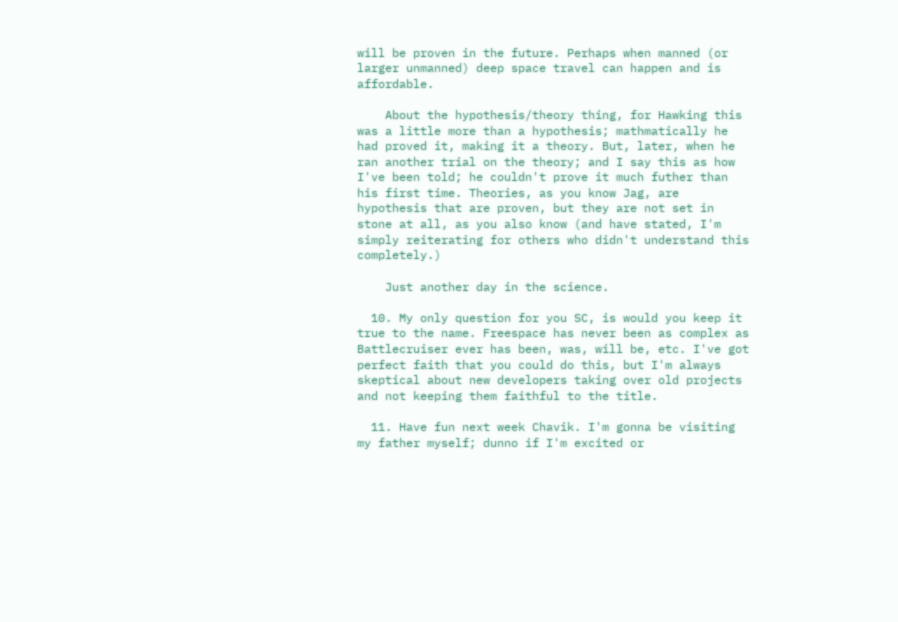will be proven in the future. Perhaps when manned (or larger unmanned) deep space travel can happen and is affordable.

    About the hypothesis/theory thing, for Hawking this was a little more than a hypothesis; mathmatically he had proved it, making it a theory. But, later, when he ran another trial on the theory; and I say this as how I've been told; he couldn't prove it much futher than his first time. Theories, as you know Jag, are hypothesis that are proven, but they are not set in stone at all, as you also know (and have stated, I'm simply reiterating for others who didn't understand this completely.)

    Just another day in the science.

  10. My only question for you SC, is would you keep it true to the name. Freespace has never been as complex as Battlecruiser ever has been, was, will be, etc. I've got perfect faith that you could do this, but I'm always skeptical about new developers taking over old projects and not keeping them faithful to the title.

  11. Have fun next week Chavik. I'm gonna be visiting my father myself; dunno if I'm excited or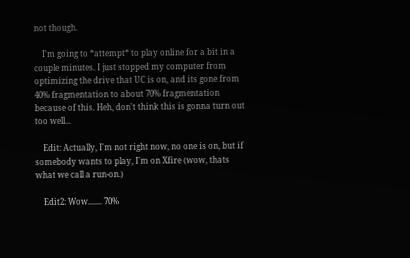not though.

    I'm going to *attempt* to play online for a bit in a couple minutes. I just stopped my computer from optimizing the drive that UC is on, and its gone from 40% fragmentation to about 70% fragmentation because of this. Heh, don't think this is gonna turn out too well...

    Edit: Actually, I'm not right now, no one is on, but if somebody wants to play, I'm on Xfire (wow, thats what we call a run-on.)

    Edit2: Wow....... 70%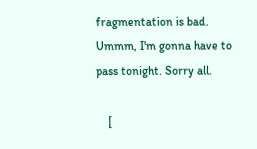fragmentation is bad. Ummm, I'm gonna have to pass tonight. Sorry all.

    [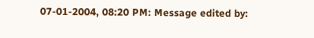07-01-2004, 08:20 PM: Message edited by: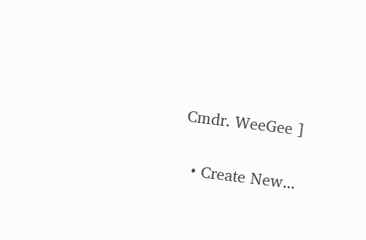Cmdr. WeeGee ]

  • Create New...